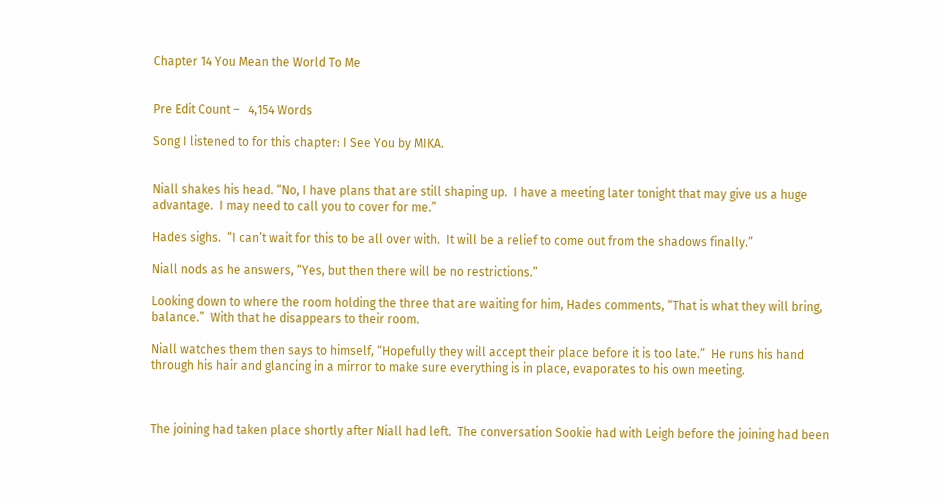Chapter 14 You Mean the World To Me


Pre Edit Count –   4,154 Words

Song I listened to for this chapter: I See You by MIKA.


Niall shakes his head. “No, I have plans that are still shaping up.  I have a meeting later tonight that may give us a huge advantage.  I may need to call you to cover for me.”

Hades sighs.  “I can’t wait for this to be all over with.  It will be a relief to come out from the shadows finally.”

Niall nods as he answers, “Yes, but then there will be no restrictions.”

Looking down to where the room holding the three that are waiting for him, Hades comments, “That is what they will bring, balance.”  With that he disappears to their room.

Niall watches them then says to himself, “Hopefully they will accept their place before it is too late.”  He runs his hand through his hair and glancing in a mirror to make sure everything is in place, evaporates to his own meeting.



The joining had taken place shortly after Niall had left.  The conversation Sookie had with Leigh before the joining had been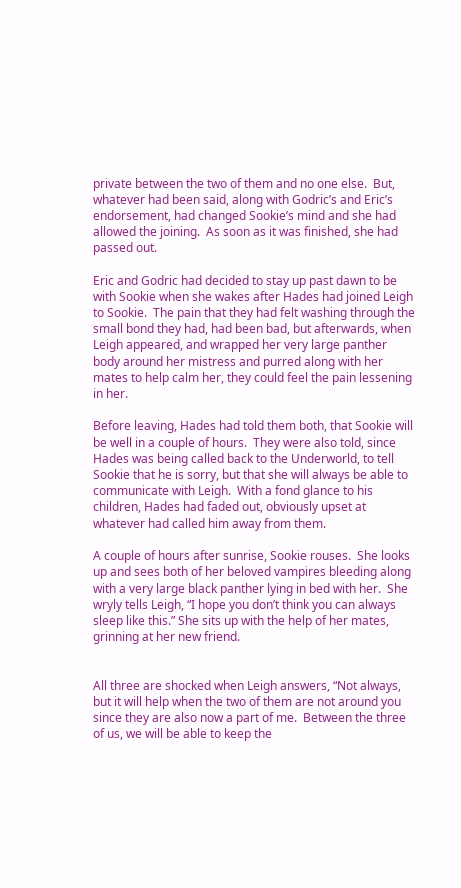private between the two of them and no one else.  But, whatever had been said, along with Godric’s and Eric’s endorsement, had changed Sookie’s mind and she had allowed the joining.  As soon as it was finished, she had passed out.

Eric and Godric had decided to stay up past dawn to be with Sookie when she wakes after Hades had joined Leigh to Sookie.  The pain that they had felt washing through the small bond they had, had been bad, but afterwards, when Leigh appeared, and wrapped her very large panther body around her mistress and purred along with her mates to help calm her, they could feel the pain lessening in her.

Before leaving, Hades had told them both, that Sookie will be well in a couple of hours.  They were also told, since Hades was being called back to the Underworld, to tell Sookie that he is sorry, but that she will always be able to communicate with Leigh.  With a fond glance to his children, Hades had faded out, obviously upset at whatever had called him away from them.

A couple of hours after sunrise, Sookie rouses.  She looks up and sees both of her beloved vampires bleeding along with a very large black panther lying in bed with her.  She wryly tells Leigh, “I hope you don’t think you can always sleep like this.” She sits up with the help of her mates, grinning at her new friend.


All three are shocked when Leigh answers, “Not always, but it will help when the two of them are not around you since they are also now a part of me.  Between the three of us, we will be able to keep the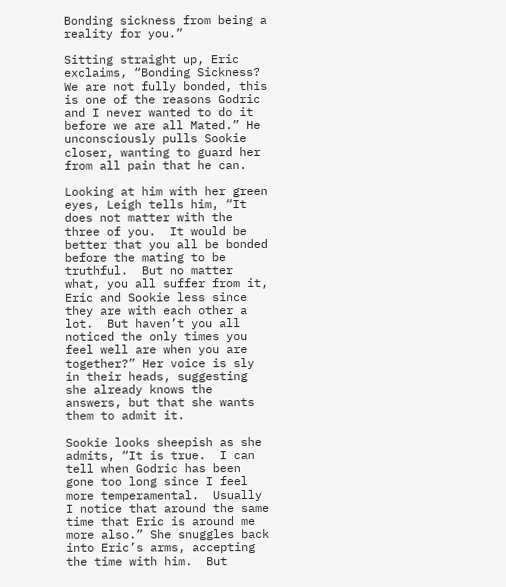Bonding sickness from being a reality for you.”

Sitting straight up, Eric exclaims, “Bonding Sickness?  We are not fully bonded, this is one of the reasons Godric and I never wanted to do it before we are all Mated.” He unconsciously pulls Sookie closer, wanting to guard her from all pain that he can.

Looking at him with her green eyes, Leigh tells him, “It does not matter with the three of you.  It would be better that you all be bonded before the mating to be truthful.  But no matter what, you all suffer from it, Eric and Sookie less since they are with each other a lot.  But haven’t you all noticed the only times you feel well are when you are together?” Her voice is sly in their heads, suggesting she already knows the answers, but that she wants them to admit it.

Sookie looks sheepish as she admits, “It is true.  I can tell when Godric has been gone too long since I feel more temperamental.  Usually I notice that around the same time that Eric is around me more also.” She snuggles back into Eric’s arms, accepting the time with him.  But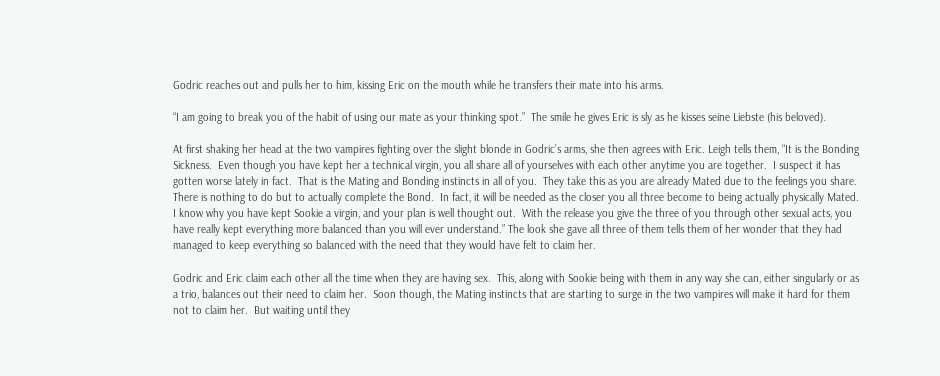Godric reaches out and pulls her to him, kissing Eric on the mouth while he transfers their mate into his arms.

“I am going to break you of the habit of using our mate as your thinking spot.”  The smile he gives Eric is sly as he kisses seine Liebste (his beloved).

At first shaking her head at the two vampires fighting over the slight blonde in Godric’s arms, she then agrees with Eric. Leigh tells them, “It is the Bonding Sickness.  Even though you have kept her a technical virgin, you all share all of yourselves with each other anytime you are together.  I suspect it has gotten worse lately in fact.  That is the Mating and Bonding instincts in all of you.  They take this as you are already Mated due to the feelings you share.  There is nothing to do but to actually complete the Bond.  In fact, it will be needed as the closer you all three become to being actually physically Mated.  I know why you have kept Sookie a virgin, and your plan is well thought out.  With the release you give the three of you through other sexual acts, you have really kept everything more balanced than you will ever understand.” The look she gave all three of them tells them of her wonder that they had managed to keep everything so balanced with the need that they would have felt to claim her.

Godric and Eric claim each other all the time when they are having sex.  This, along with Sookie being with them in any way she can, either singularly or as a trio, balances out their need to claim her.  Soon though, the Mating instincts that are starting to surge in the two vampires will make it hard for them not to claim her.  But waiting until they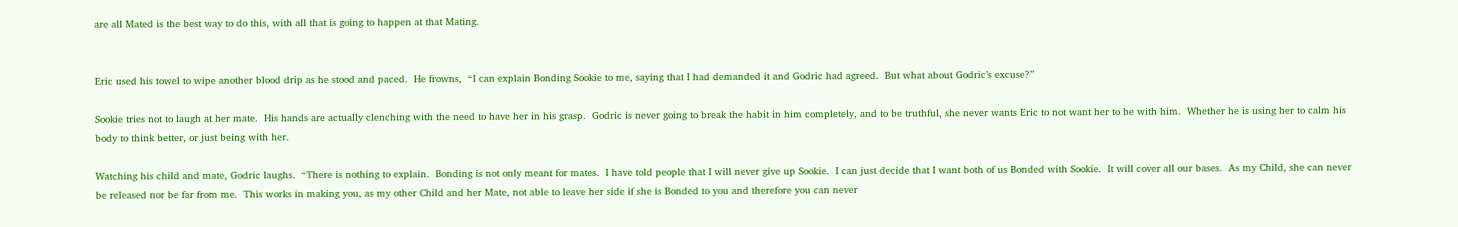are all Mated is the best way to do this, with all that is going to happen at that Mating.


Eric used his towel to wipe another blood drip as he stood and paced.  He frowns,  “I can explain Bonding Sookie to me, saying that I had demanded it and Godric had agreed.  But what about Godric’s excuse?”

Sookie tries not to laugh at her mate.  His hands are actually clenching with the need to have her in his grasp.  Godric is never going to break the habit in him completely, and to be truthful, she never wants Eric to not want her to be with him.  Whether he is using her to calm his body to think better, or just being with her.

Watching his child and mate, Godric laughs.  “There is nothing to explain.  Bonding is not only meant for mates.  I have told people that I will never give up Sookie.  I can just decide that I want both of us Bonded with Sookie.  It will cover all our bases.  As my Child, she can never be released nor be far from me.  This works in making you, as my other Child and her Mate, not able to leave her side if she is Bonded to you and therefore you can never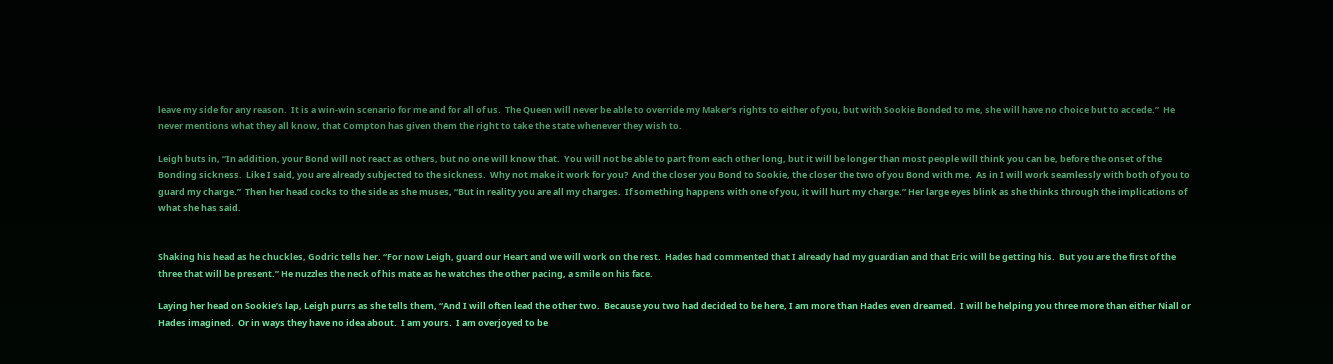leave my side for any reason.  It is a win-win scenario for me and for all of us.  The Queen will never be able to override my Maker’s rights to either of you, but with Sookie Bonded to me, she will have no choice but to accede.”  He never mentions what they all know, that Compton has given them the right to take the state whenever they wish to.

Leigh buts in, “In addition, your Bond will not react as others, but no one will know that.  You will not be able to part from each other long, but it will be longer than most people will think you can be, before the onset of the Bonding sickness.  Like I said, you are already subjected to the sickness.  Why not make it work for you?  And the closer you Bond to Sookie, the closer the two of you Bond with me.  As in I will work seamlessly with both of you to guard my charge.”  Then her head cocks to the side as she muses, “But in reality you are all my charges.  If something happens with one of you, it will hurt my charge.” Her large eyes blink as she thinks through the implications of what she has said.


Shaking his head as he chuckles, Godric tells her. “For now Leigh, guard our Heart and we will work on the rest.  Hades had commented that I already had my guardian and that Eric will be getting his.  But you are the first of the three that will be present.” He nuzzles the neck of his mate as he watches the other pacing, a smile on his face.

Laying her head on Sookie’s lap, Leigh purrs as she tells them, “And I will often lead the other two.  Because you two had decided to be here, I am more than Hades even dreamed.  I will be helping you three more than either Niall or Hades imagined.  Or in ways they have no idea about.  I am yours.  I am overjoyed to be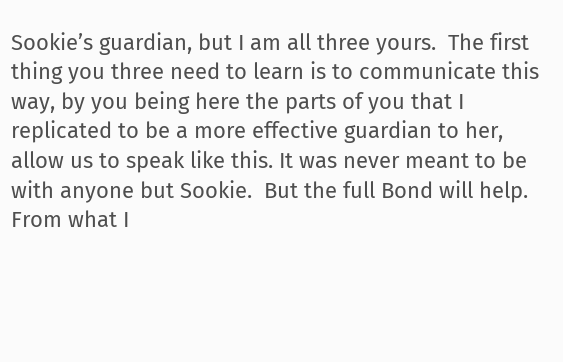Sookie’s guardian, but I am all three yours.  The first thing you three need to learn is to communicate this way, by you being here the parts of you that I replicated to be a more effective guardian to her, allow us to speak like this. It was never meant to be with anyone but Sookie.  But the full Bond will help.  From what I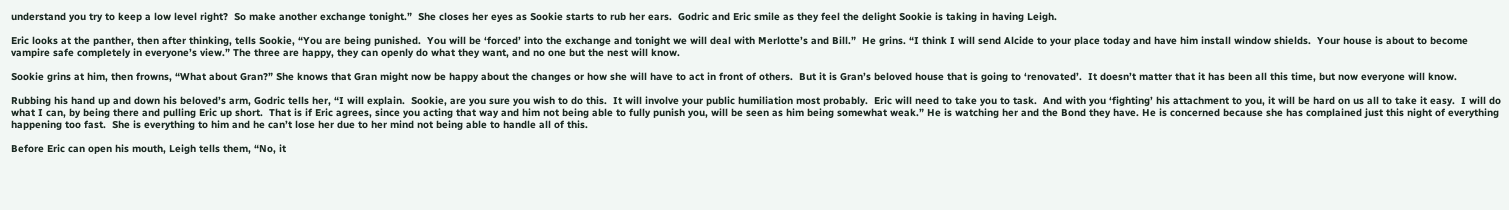understand you try to keep a low level right?  So make another exchange tonight.”  She closes her eyes as Sookie starts to rub her ears.  Godric and Eric smile as they feel the delight Sookie is taking in having Leigh.

Eric looks at the panther, then after thinking, tells Sookie, “You are being punished.  You will be ‘forced’ into the exchange and tonight we will deal with Merlotte’s and Bill.”  He grins. “I think I will send Alcide to your place today and have him install window shields.  Your house is about to become vampire safe completely in everyone’s view.” The three are happy, they can openly do what they want, and no one but the nest will know.

Sookie grins at him, then frowns, “What about Gran?” She knows that Gran might now be happy about the changes or how she will have to act in front of others.  But it is Gran’s beloved house that is going to ‘renovated’.  It doesn’t matter that it has been all this time, but now everyone will know.

Rubbing his hand up and down his beloved’s arm, Godric tells her, “I will explain.  Sookie, are you sure you wish to do this.  It will involve your public humiliation most probably.  Eric will need to take you to task.  And with you ‘fighting’ his attachment to you, it will be hard on us all to take it easy.  I will do what I can, by being there and pulling Eric up short.  That is if Eric agrees, since you acting that way and him not being able to fully punish you, will be seen as him being somewhat weak.” He is watching her and the Bond they have. He is concerned because she has complained just this night of everything happening too fast.  She is everything to him and he can’t lose her due to her mind not being able to handle all of this.

Before Eric can open his mouth, Leigh tells them, “No, it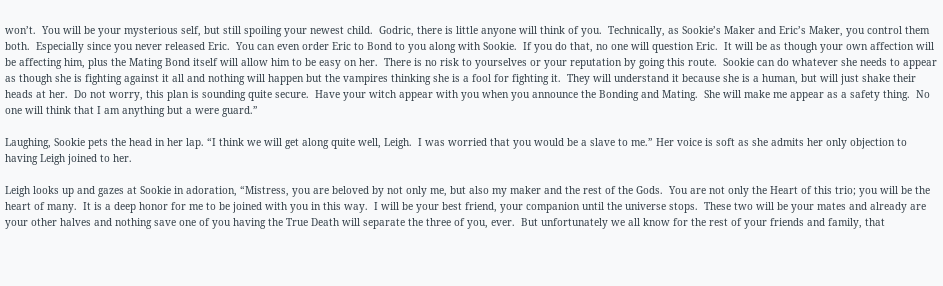won’t.  You will be your mysterious self, but still spoiling your newest child.  Godric, there is little anyone will think of you.  Technically, as Sookie’s Maker and Eric’s Maker, you control them both.  Especially since you never released Eric.  You can even order Eric to Bond to you along with Sookie.  If you do that, no one will question Eric.  It will be as though your own affection will be affecting him, plus the Mating Bond itself will allow him to be easy on her.  There is no risk to yourselves or your reputation by going this route.  Sookie can do whatever she needs to appear as though she is fighting against it all and nothing will happen but the vampires thinking she is a fool for fighting it.  They will understand it because she is a human, but will just shake their heads at her.  Do not worry, this plan is sounding quite secure.  Have your witch appear with you when you announce the Bonding and Mating.  She will make me appear as a safety thing.  No one will think that I am anything but a were guard.”

Laughing, Sookie pets the head in her lap. “I think we will get along quite well, Leigh.  I was worried that you would be a slave to me.” Her voice is soft as she admits her only objection to having Leigh joined to her.

Leigh looks up and gazes at Sookie in adoration, “Mistress, you are beloved by not only me, but also my maker and the rest of the Gods.  You are not only the Heart of this trio; you will be the heart of many.  It is a deep honor for me to be joined with you in this way.  I will be your best friend, your companion until the universe stops.  These two will be your mates and already are your other halves and nothing save one of you having the True Death will separate the three of you, ever.  But unfortunately we all know for the rest of your friends and family, that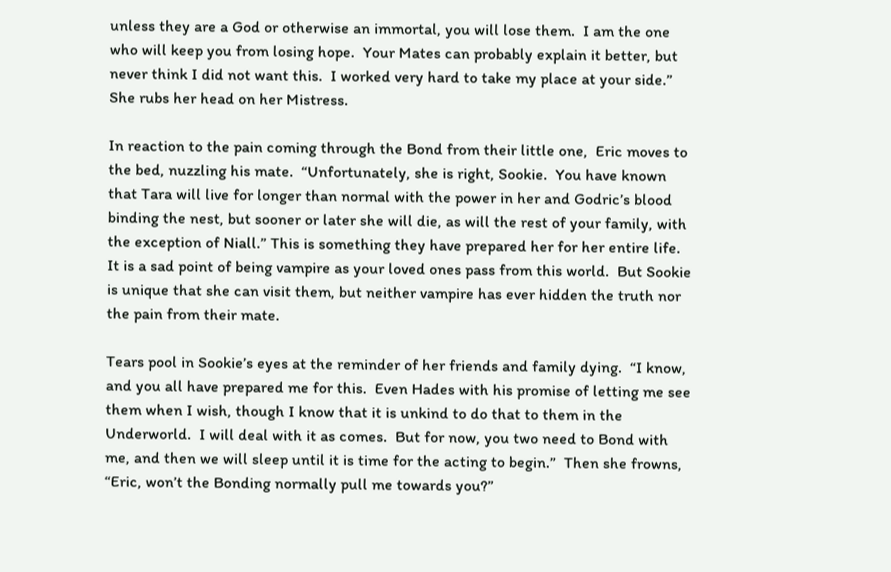unless they are a God or otherwise an immortal, you will lose them.  I am the one who will keep you from losing hope.  Your Mates can probably explain it better, but never think I did not want this.  I worked very hard to take my place at your side.”  She rubs her head on her Mistress.

In reaction to the pain coming through the Bond from their little one,  Eric moves to the bed, nuzzling his mate.  “Unfortunately, she is right, Sookie.  You have known that Tara will live for longer than normal with the power in her and Godric’s blood binding the nest, but sooner or later she will die, as will the rest of your family, with the exception of Niall.” This is something they have prepared her for her entire life.  It is a sad point of being vampire as your loved ones pass from this world.  But Sookie is unique that she can visit them, but neither vampire has ever hidden the truth nor the pain from their mate.

Tears pool in Sookie’s eyes at the reminder of her friends and family dying.  “I know, and you all have prepared me for this.  Even Hades with his promise of letting me see them when I wish, though I know that it is unkind to do that to them in the Underworld.  I will deal with it as comes.  But for now, you two need to Bond with me, and then we will sleep until it is time for the acting to begin.”  Then she frowns, “Eric, won’t the Bonding normally pull me towards you?”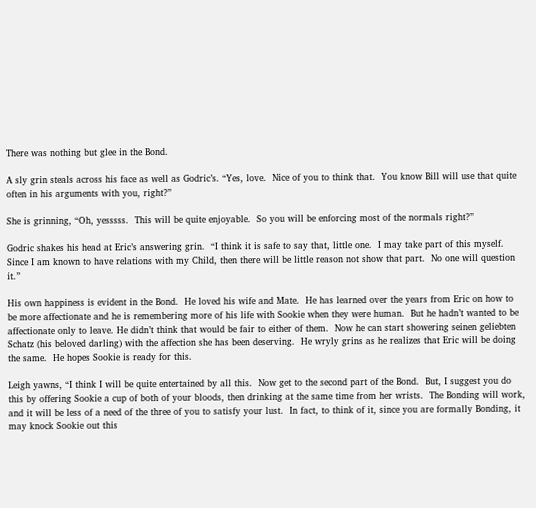There was nothing but glee in the Bond.

A sly grin steals across his face as well as Godric’s. “Yes, love.  Nice of you to think that.  You know Bill will use that quite often in his arguments with you, right?”

She is grinning, “Oh, yesssss.  This will be quite enjoyable.  So you will be enforcing most of the normals right?”

Godric shakes his head at Eric’s answering grin.  “I think it is safe to say that, little one.  I may take part of this myself.  Since I am known to have relations with my Child, then there will be little reason not show that part.  No one will question it.”

His own happiness is evident in the Bond.  He loved his wife and Mate.  He has learned over the years from Eric on how to be more affectionate and he is remembering more of his life with Sookie when they were human.  But he hadn’t wanted to be affectionate only to leave. He didn’t think that would be fair to either of them.  Now he can start showering seinen geliebten Schatz (his beloved darling) with the affection she has been deserving.  He wryly grins as he realizes that Eric will be doing the same.  He hopes Sookie is ready for this.

Leigh yawns, “I think I will be quite entertained by all this.  Now get to the second part of the Bond.  But, I suggest you do this by offering Sookie a cup of both of your bloods, then drinking at the same time from her wrists.  The Bonding will work, and it will be less of a need of the three of you to satisfy your lust.  In fact, to think of it, since you are formally Bonding, it may knock Sookie out this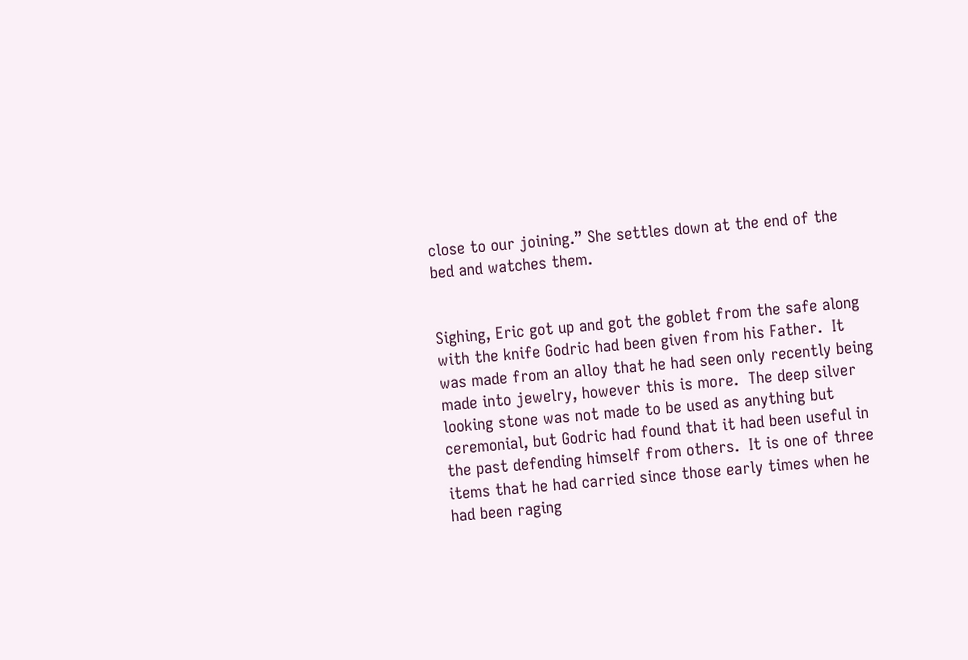close to our joining.” She settles down at the end of the bed and watches them.


Sighing, Eric got up and got the goblet from the safe along with the knife Godric had been given from his Father.  It was made from an alloy that he had seen only recently being made into jewelry, however this is more.  The deep silver looking stone was not made to be used as anything but ceremonial, but Godric had found that it had been useful in the past defending himself from others.  It is one of three items that he had carried since those early times when he had been raging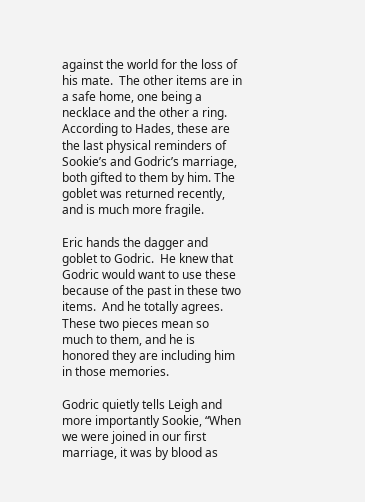against the world for the loss of his mate.  The other items are in a safe home, one being a necklace and the other a ring.  According to Hades, these are the last physical reminders of Sookie’s and Godric’s marriage, both gifted to them by him. The goblet was returned recently, and is much more fragile.

Eric hands the dagger and goblet to Godric.  He knew that Godric would want to use these because of the past in these two items.  And he totally agrees.  These two pieces mean so much to them, and he is honored they are including him in those memories.

Godric quietly tells Leigh and more importantly Sookie, “When we were joined in our first marriage, it was by blood as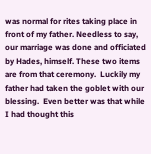was normal for rites taking place in front of my father. Needless to say, our marriage was done and officiated by Hades, himself. These two items are from that ceremony.  Luckily my father had taken the goblet with our blessing.  Even better was that while I had thought this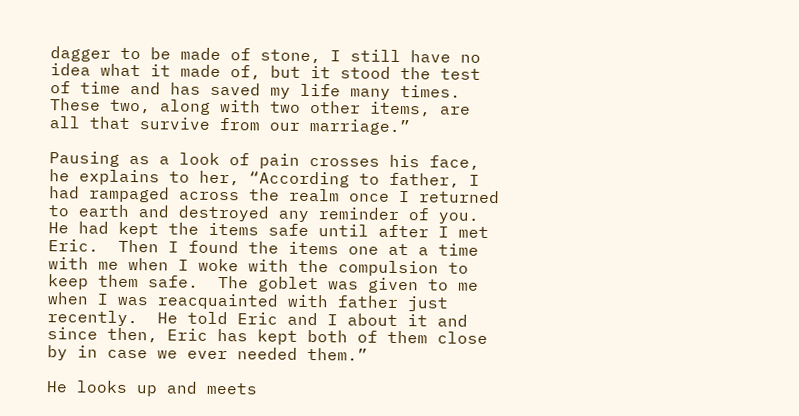dagger to be made of stone, I still have no idea what it made of, but it stood the test of time and has saved my life many times.  These two, along with two other items, are all that survive from our marriage.”

Pausing as a look of pain crosses his face, he explains to her, “According to father, I had rampaged across the realm once I returned to earth and destroyed any reminder of you.  He had kept the items safe until after I met Eric.  Then I found the items one at a time with me when I woke with the compulsion to keep them safe.  The goblet was given to me when I was reacquainted with father just recently.  He told Eric and I about it and since then, Eric has kept both of them close by in case we ever needed them.”

He looks up and meets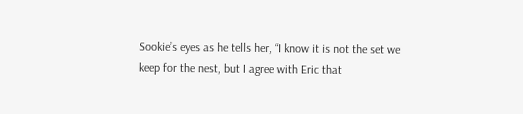Sookie’s eyes as he tells her, “I know it is not the set we keep for the nest, but I agree with Eric that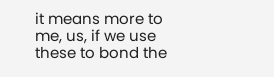it means more to me, us, if we use these to bond the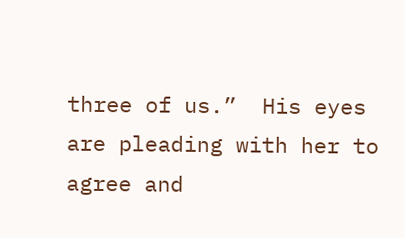three of us.”  His eyes are pleading with her to agree and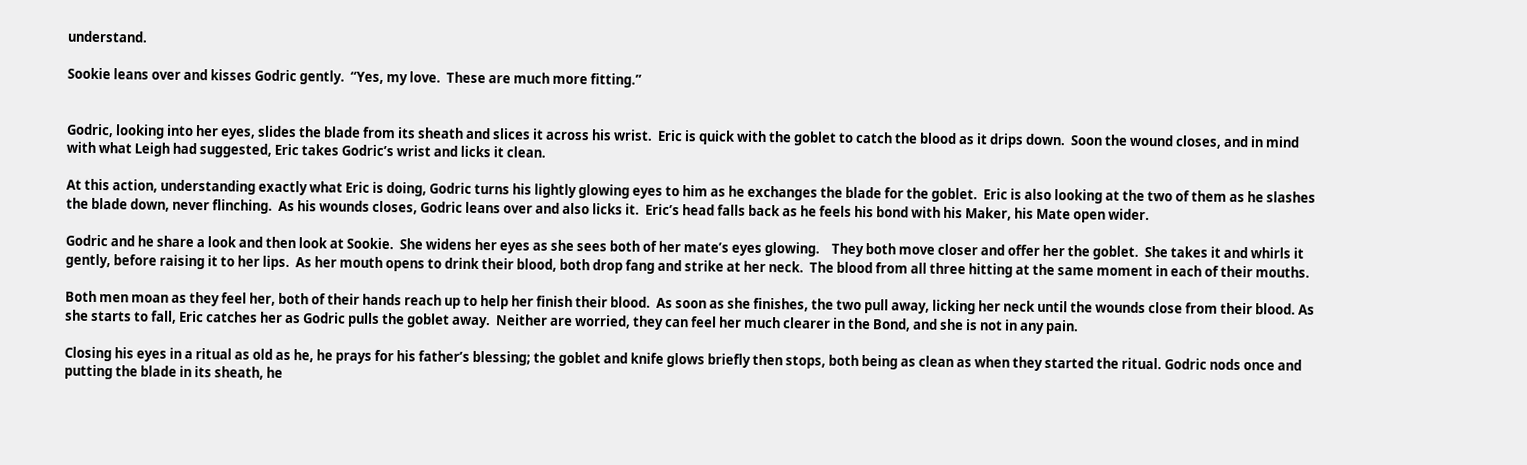understand.

Sookie leans over and kisses Godric gently.  “Yes, my love.  These are much more fitting.”


Godric, looking into her eyes, slides the blade from its sheath and slices it across his wrist.  Eric is quick with the goblet to catch the blood as it drips down.  Soon the wound closes, and in mind with what Leigh had suggested, Eric takes Godric’s wrist and licks it clean.

At this action, understanding exactly what Eric is doing, Godric turns his lightly glowing eyes to him as he exchanges the blade for the goblet.  Eric is also looking at the two of them as he slashes the blade down, never flinching.  As his wounds closes, Godric leans over and also licks it.  Eric’s head falls back as he feels his bond with his Maker, his Mate open wider.

Godric and he share a look and then look at Sookie.  She widens her eyes as she sees both of her mate’s eyes glowing.    They both move closer and offer her the goblet.  She takes it and whirls it gently, before raising it to her lips.  As her mouth opens to drink their blood, both drop fang and strike at her neck.  The blood from all three hitting at the same moment in each of their mouths.

Both men moan as they feel her, both of their hands reach up to help her finish their blood.  As soon as she finishes, the two pull away, licking her neck until the wounds close from their blood. As she starts to fall, Eric catches her as Godric pulls the goblet away.  Neither are worried, they can feel her much clearer in the Bond, and she is not in any pain.

Closing his eyes in a ritual as old as he, he prays for his father’s blessing; the goblet and knife glows briefly then stops, both being as clean as when they started the ritual. Godric nods once and putting the blade in its sheath, he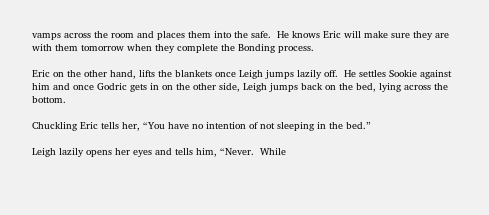vamps across the room and places them into the safe.  He knows Eric will make sure they are with them tomorrow when they complete the Bonding process.

Eric on the other hand, lifts the blankets once Leigh jumps lazily off.  He settles Sookie against him and once Godric gets in on the other side, Leigh jumps back on the bed, lying across the bottom.

Chuckling Eric tells her, “You have no intention of not sleeping in the bed.”

Leigh lazily opens her eyes and tells him, “Never.  While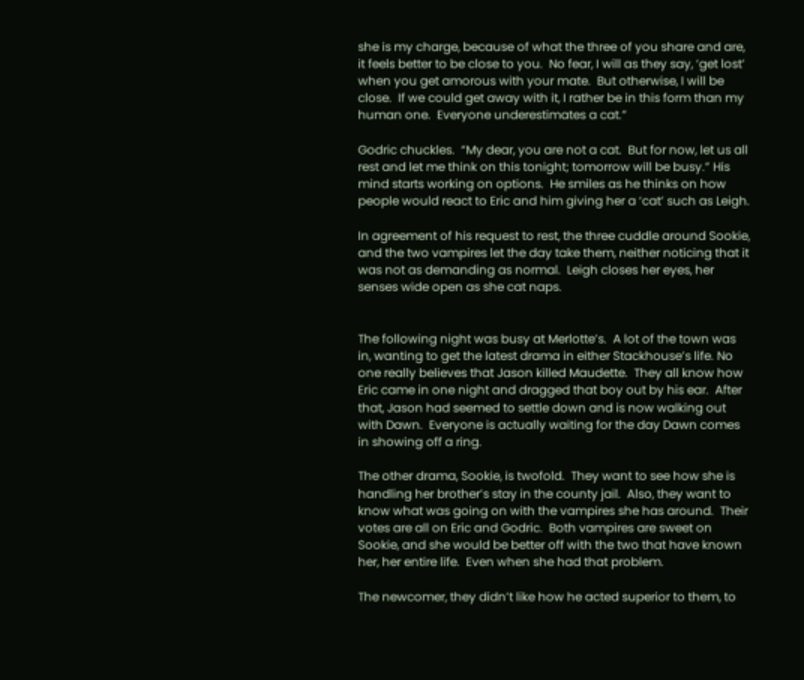she is my charge, because of what the three of you share and are, it feels better to be close to you.  No fear, I will as they say, ‘get lost’ when you get amorous with your mate.  But otherwise, I will be close.  If we could get away with it, I rather be in this form than my human one.  Everyone underestimates a cat.”

Godric chuckles.  “My dear, you are not a cat.  But for now, let us all rest and let me think on this tonight; tomorrow will be busy.” His mind starts working on options.  He smiles as he thinks on how people would react to Eric and him giving her a ‘cat’ such as Leigh.

In agreement of his request to rest, the three cuddle around Sookie, and the two vampires let the day take them, neither noticing that it was not as demanding as normal.  Leigh closes her eyes, her senses wide open as she cat naps.


The following night was busy at Merlotte’s.  A lot of the town was in, wanting to get the latest drama in either Stackhouse’s life. No one really believes that Jason killed Maudette.  They all know how Eric came in one night and dragged that boy out by his ear.  After that, Jason had seemed to settle down and is now walking out with Dawn.  Everyone is actually waiting for the day Dawn comes in showing off a ring.

The other drama, Sookie, is twofold.  They want to see how she is handling her brother’s stay in the county jail.  Also, they want to know what was going on with the vampires she has around.  Their votes are all on Eric and Godric.  Both vampires are sweet on Sookie, and she would be better off with the two that have known her, her entire life.  Even when she had that problem.

The newcomer, they didn’t like how he acted superior to them, to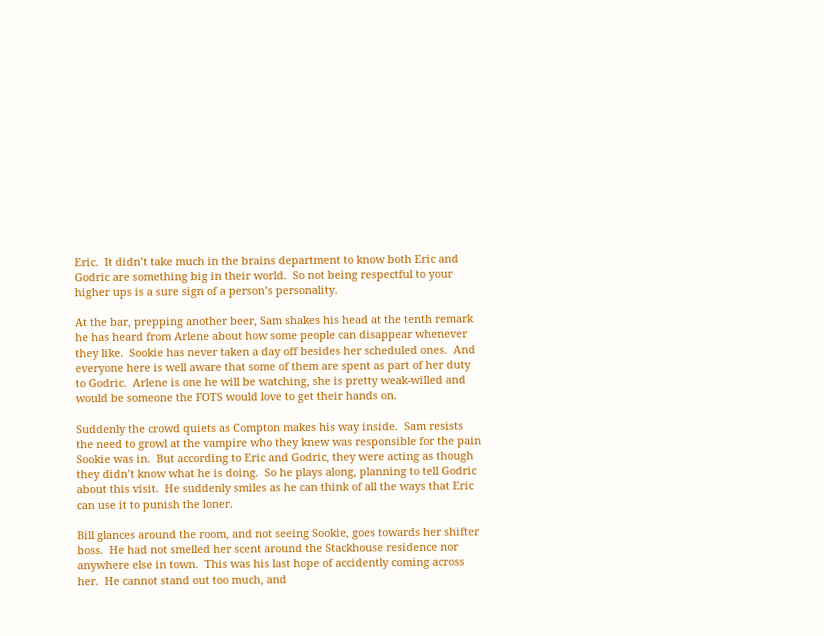Eric.  It didn’t take much in the brains department to know both Eric and Godric are something big in their world.  So not being respectful to your higher ups is a sure sign of a person’s personality.

At the bar, prepping another beer, Sam shakes his head at the tenth remark he has heard from Arlene about how some people can disappear whenever they like.  Sookie has never taken a day off besides her scheduled ones.  And everyone here is well aware that some of them are spent as part of her duty to Godric.  Arlene is one he will be watching, she is pretty weak-willed and would be someone the FOTS would love to get their hands on.

Suddenly the crowd quiets as Compton makes his way inside.  Sam resists the need to growl at the vampire who they knew was responsible for the pain Sookie was in.  But according to Eric and Godric, they were acting as though they didn’t know what he is doing.  So he plays along, planning to tell Godric about this visit.  He suddenly smiles as he can think of all the ways that Eric can use it to punish the loner.

Bill glances around the room, and not seeing Sookie, goes towards her shifter boss.  He had not smelled her scent around the Stackhouse residence nor anywhere else in town.  This was his last hope of accidently coming across her.  He cannot stand out too much, and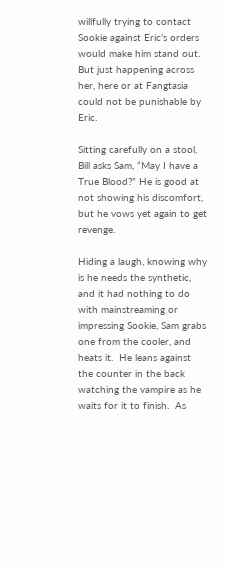willfully trying to contact Sookie against Eric’s orders would make him stand out.  But just happening across her, here or at Fangtasia could not be punishable by Eric.

Sitting carefully on a stool, Bill asks Sam, “May I have a True Blood?” He is good at not showing his discomfort, but he vows yet again to get revenge.

Hiding a laugh, knowing why is he needs the synthetic, and it had nothing to do with mainstreaming or impressing Sookie, Sam grabs one from the cooler, and heats it.  He leans against the counter in the back watching the vampire as he waits for it to finish.  As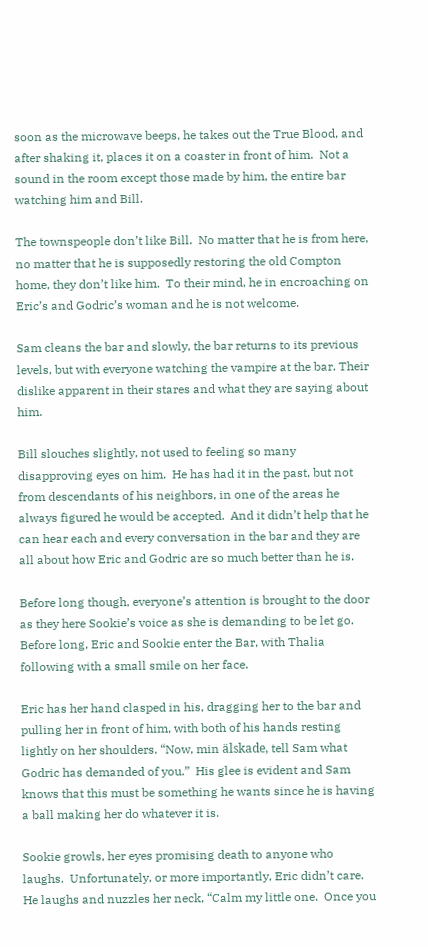soon as the microwave beeps, he takes out the True Blood, and after shaking it, places it on a coaster in front of him.  Not a sound in the room except those made by him, the entire bar watching him and Bill.

The townspeople don’t like Bill.  No matter that he is from here, no matter that he is supposedly restoring the old Compton home, they don’t like him.  To their mind, he in encroaching on Eric’s and Godric’s woman and he is not welcome.

Sam cleans the bar and slowly, the bar returns to its previous levels, but with everyone watching the vampire at the bar. Their dislike apparent in their stares and what they are saying about him.

Bill slouches slightly, not used to feeling so many disapproving eyes on him.  He has had it in the past, but not from descendants of his neighbors, in one of the areas he always figured he would be accepted.  And it didn’t help that he can hear each and every conversation in the bar and they are all about how Eric and Godric are so much better than he is.

Before long though, everyone’s attention is brought to the door as they here Sookie’s voice as she is demanding to be let go.  Before long, Eric and Sookie enter the Bar, with Thalia following with a small smile on her face.

Eric has her hand clasped in his, dragging her to the bar and pulling her in front of him, with both of his hands resting lightly on her shoulders. “Now, min älskade, tell Sam what Godric has demanded of you.”  His glee is evident and Sam knows that this must be something he wants since he is having a ball making her do whatever it is.

Sookie growls, her eyes promising death to anyone who laughs.  Unfortunately, or more importantly, Eric didn’t care.  He laughs and nuzzles her neck, “Calm my little one.  Once you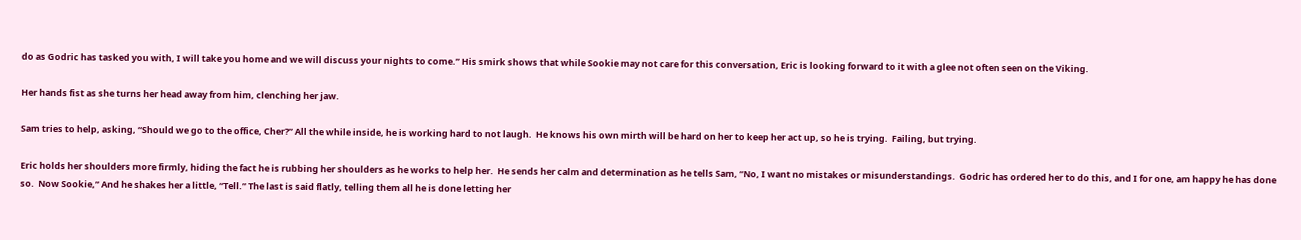do as Godric has tasked you with, I will take you home and we will discuss your nights to come.” His smirk shows that while Sookie may not care for this conversation, Eric is looking forward to it with a glee not often seen on the Viking.

Her hands fist as she turns her head away from him, clenching her jaw.

Sam tries to help, asking, “Should we go to the office, Cher?” All the while inside, he is working hard to not laugh.  He knows his own mirth will be hard on her to keep her act up, so he is trying.  Failing, but trying.

Eric holds her shoulders more firmly, hiding the fact he is rubbing her shoulders as he works to help her.  He sends her calm and determination as he tells Sam, “No, I want no mistakes or misunderstandings.  Godric has ordered her to do this, and I for one, am happy he has done so.  Now Sookie,” And he shakes her a little, “Tell.” The last is said flatly, telling them all he is done letting her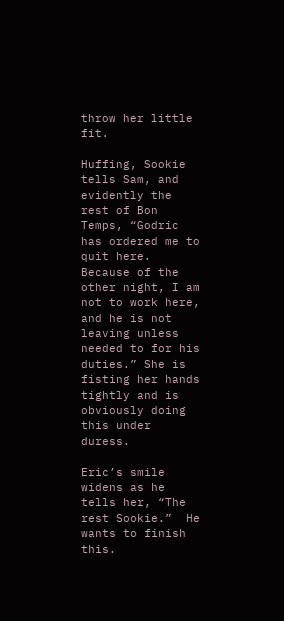throw her little fit.

Huffing, Sookie tells Sam, and evidently the rest of Bon Temps, “Godric has ordered me to quit here.  Because of the other night, I am not to work here, and he is not leaving unless needed to for his duties.” She is fisting her hands tightly and is obviously doing this under duress.

Eric’s smile widens as he tells her, “The rest Sookie.”  He wants to finish this.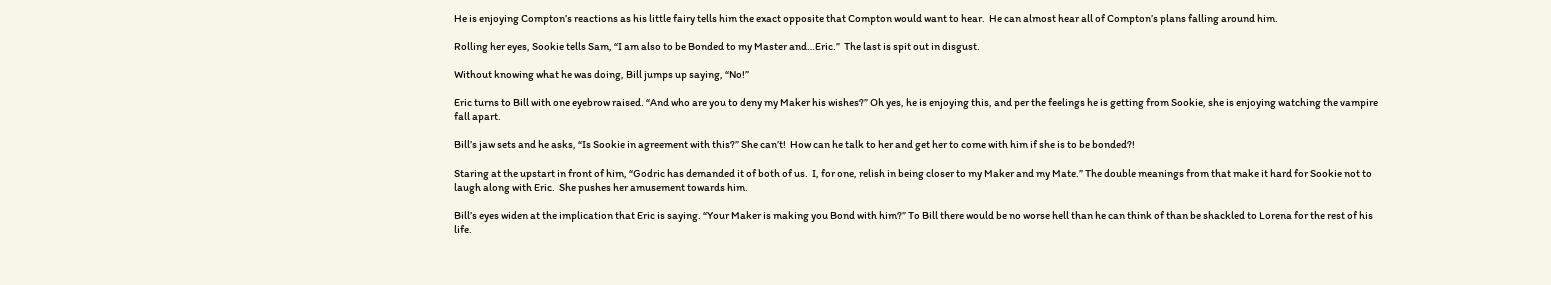He is enjoying Compton’s reactions as his little fairy tells him the exact opposite that Compton would want to hear.  He can almost hear all of Compton’s plans falling around him.

Rolling her eyes, Sookie tells Sam, “I am also to be Bonded to my Master and…Eric.”  The last is spit out in disgust.

Without knowing what he was doing, Bill jumps up saying, “No!”

Eric turns to Bill with one eyebrow raised. “And who are you to deny my Maker his wishes?” Oh yes, he is enjoying this, and per the feelings he is getting from Sookie, she is enjoying watching the vampire fall apart.

Bill’s jaw sets and he asks, “Is Sookie in agreement with this?” She can’t!  How can he talk to her and get her to come with him if she is to be bonded?!

Staring at the upstart in front of him, “Godric has demanded it of both of us.  I, for one, relish in being closer to my Maker and my Mate.” The double meanings from that make it hard for Sookie not to laugh along with Eric.  She pushes her amusement towards him.

Bill’s eyes widen at the implication that Eric is saying. “Your Maker is making you Bond with him?” To Bill there would be no worse hell than he can think of than be shackled to Lorena for the rest of his life.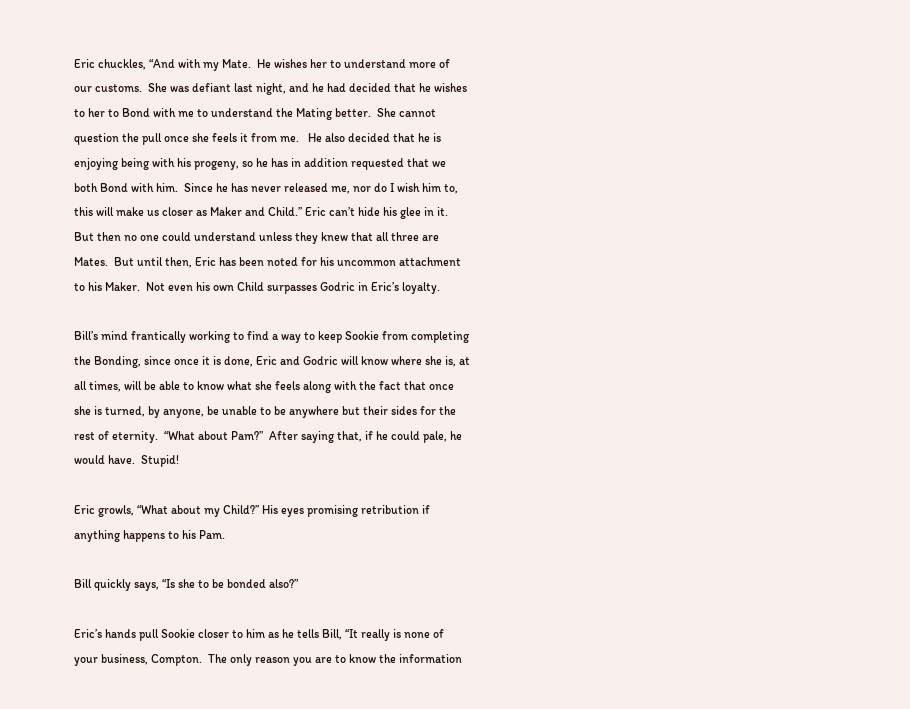Eric chuckles, “And with my Mate.  He wishes her to understand more of our customs.  She was defiant last night, and he had decided that he wishes to her to Bond with me to understand the Mating better.  She cannot question the pull once she feels it from me.   He also decided that he is enjoying being with his progeny, so he has in addition requested that we both Bond with him.  Since he has never released me, nor do I wish him to, this will make us closer as Maker and Child.” Eric can’t hide his glee in it.  But then no one could understand unless they knew that all three are Mates.  But until then, Eric has been noted for his uncommon attachment to his Maker.  Not even his own Child surpasses Godric in Eric’s loyalty.

Bill’s mind frantically working to find a way to keep Sookie from completing the Bonding, since once it is done, Eric and Godric will know where she is, at all times, will be able to know what she feels along with the fact that once she is turned, by anyone, be unable to be anywhere but their sides for the rest of eternity.  “What about Pam?”  After saying that, if he could pale, he would have.  Stupid!

Eric growls, “What about my Child?” His eyes promising retribution if anything happens to his Pam.

Bill quickly says, “Is she to be bonded also?”

Eric’s hands pull Sookie closer to him as he tells Bill, “It really is none of your business, Compton.  The only reason you are to know the information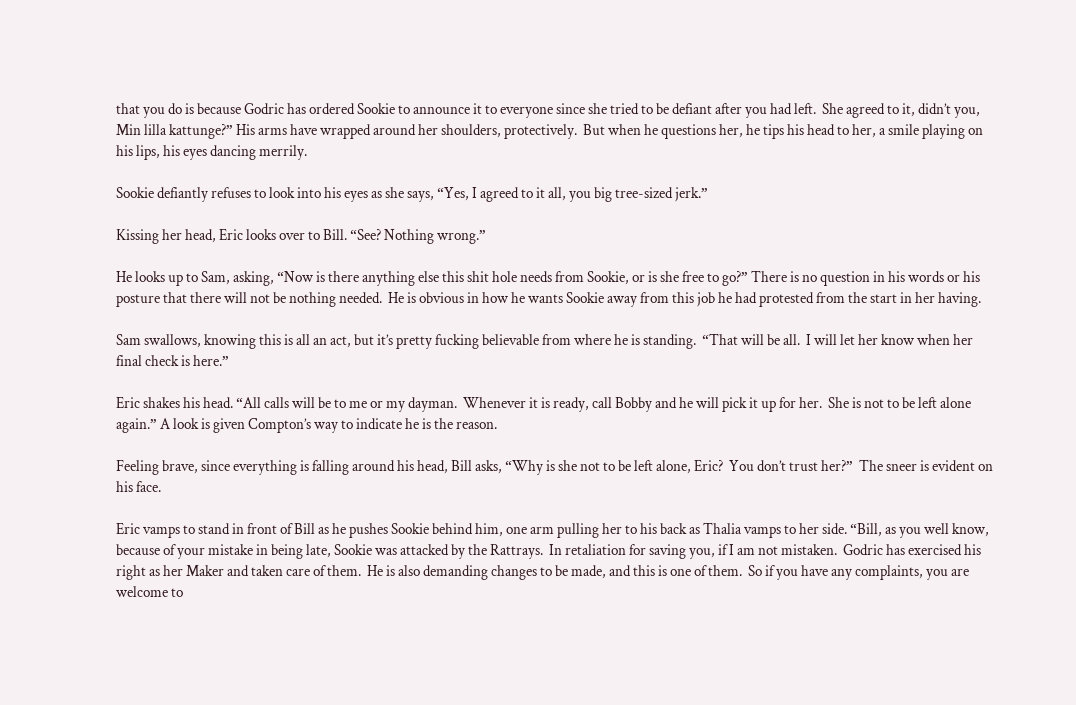that you do is because Godric has ordered Sookie to announce it to everyone since she tried to be defiant after you had left.  She agreed to it, didn’t you, Min lilla kattunge?” His arms have wrapped around her shoulders, protectively.  But when he questions her, he tips his head to her, a smile playing on his lips, his eyes dancing merrily.

Sookie defiantly refuses to look into his eyes as she says, “Yes, I agreed to it all, you big tree-sized jerk.”

Kissing her head, Eric looks over to Bill. “See? Nothing wrong.”

He looks up to Sam, asking, “Now is there anything else this shit hole needs from Sookie, or is she free to go?” There is no question in his words or his posture that there will not be nothing needed.  He is obvious in how he wants Sookie away from this job he had protested from the start in her having.

Sam swallows, knowing this is all an act, but it’s pretty fucking believable from where he is standing.  “That will be all.  I will let her know when her final check is here.”

Eric shakes his head. “All calls will be to me or my dayman.  Whenever it is ready, call Bobby and he will pick it up for her.  She is not to be left alone again.” A look is given Compton’s way to indicate he is the reason.

Feeling brave, since everything is falling around his head, Bill asks, “Why is she not to be left alone, Eric?  You don’t trust her?”  The sneer is evident on his face.

Eric vamps to stand in front of Bill as he pushes Sookie behind him, one arm pulling her to his back as Thalia vamps to her side. “Bill, as you well know, because of your mistake in being late, Sookie was attacked by the Rattrays.  In retaliation for saving you, if I am not mistaken.  Godric has exercised his right as her Maker and taken care of them.  He is also demanding changes to be made, and this is one of them.  So if you have any complaints, you are welcome to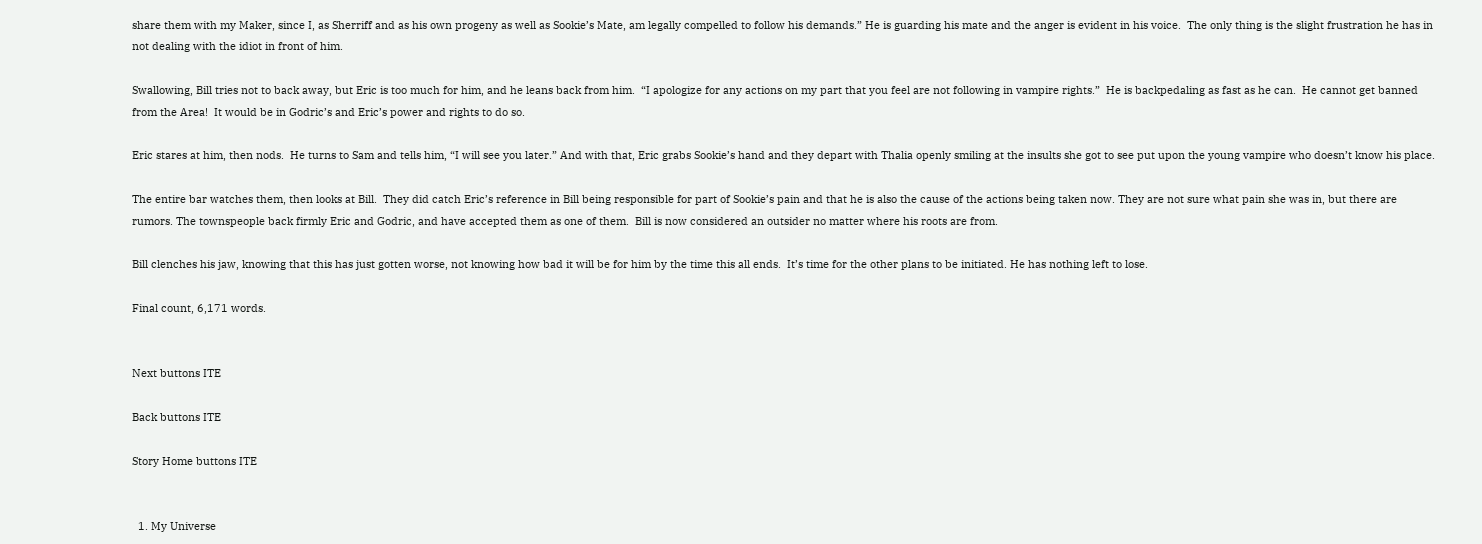share them with my Maker, since I, as Sherriff and as his own progeny as well as Sookie’s Mate, am legally compelled to follow his demands.” He is guarding his mate and the anger is evident in his voice.  The only thing is the slight frustration he has in not dealing with the idiot in front of him.

Swallowing, Bill tries not to back away, but Eric is too much for him, and he leans back from him.  “I apologize for any actions on my part that you feel are not following in vampire rights.”  He is backpedaling as fast as he can.  He cannot get banned from the Area!  It would be in Godric’s and Eric’s power and rights to do so.

Eric stares at him, then nods.  He turns to Sam and tells him, “I will see you later.” And with that, Eric grabs Sookie’s hand and they depart with Thalia openly smiling at the insults she got to see put upon the young vampire who doesn’t know his place.

The entire bar watches them, then looks at Bill.  They did catch Eric’s reference in Bill being responsible for part of Sookie’s pain and that he is also the cause of the actions being taken now. They are not sure what pain she was in, but there are rumors. The townspeople back firmly Eric and Godric, and have accepted them as one of them.  Bill is now considered an outsider no matter where his roots are from.

Bill clenches his jaw, knowing that this has just gotten worse, not knowing how bad it will be for him by the time this all ends.  It’s time for the other plans to be initiated. He has nothing left to lose.

Final count, 6,171 words.


Next buttons ITE

Back buttons ITE

Story Home buttons ITE


  1. My Universe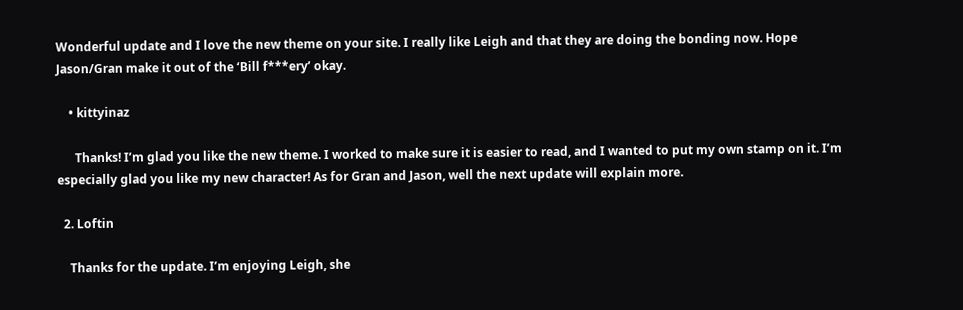Wonderful update and I love the new theme on your site. I really like Leigh and that they are doing the bonding now. Hope Jason/Gran make it out of the ‘Bill f***ery’ okay.

    • kittyinaz

      Thanks! I’m glad you like the new theme. I worked to make sure it is easier to read, and I wanted to put my own stamp on it. I’m especially glad you like my new character! As for Gran and Jason, well the next update will explain more.

  2. Loftin

    Thanks for the update. I’m enjoying Leigh, she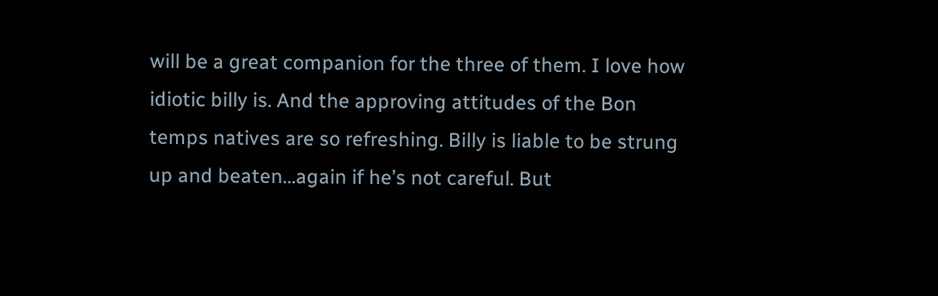will be a great companion for the three of them. I love how idiotic billy is. And the approving attitudes of the Bon temps natives are so refreshing. Billy is liable to be strung up and beaten…again if he’s not careful. But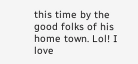this time by the good folks of his home town. Lol! I love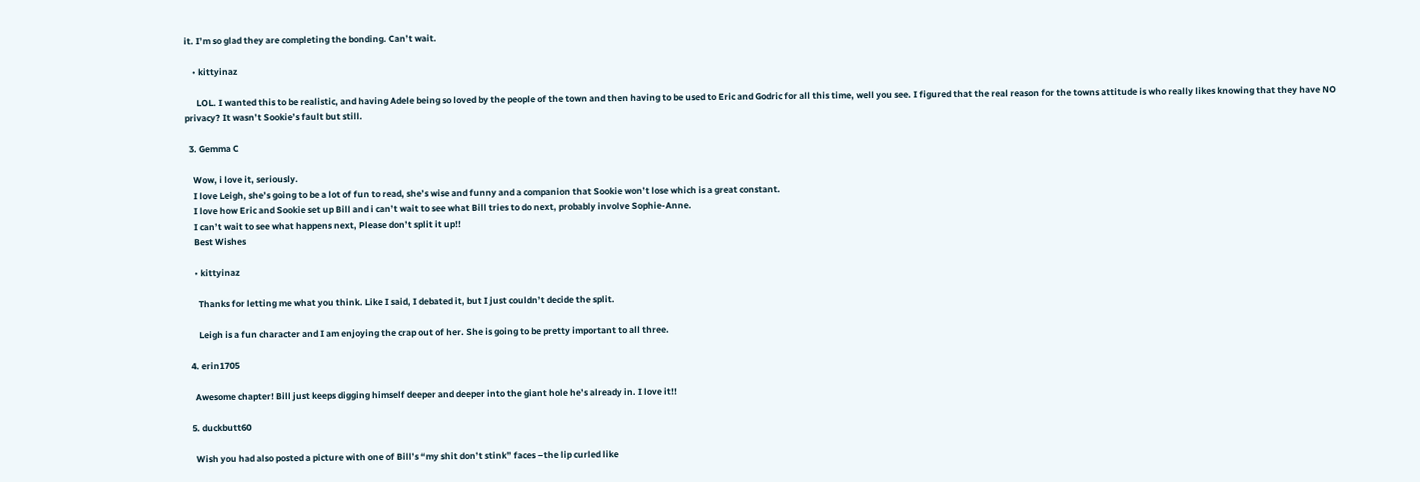it. I’m so glad they are completing the bonding. Can’t wait.

    • kittyinaz

      LOL. I wanted this to be realistic, and having Adele being so loved by the people of the town and then having to be used to Eric and Godric for all this time, well you see. I figured that the real reason for the towns attitude is who really likes knowing that they have NO privacy? It wasn’t Sookie’s fault but still.

  3. Gemma C

    Wow, i love it, seriously.
    I love Leigh, she’s going to be a lot of fun to read, she’s wise and funny and a companion that Sookie won’t lose which is a great constant.
    I love how Eric and Sookie set up Bill and i can’t wait to see what Bill tries to do next, probably involve Sophie-Anne.
    I can’t wait to see what happens next, Please don’t split it up!!
    Best Wishes

    • kittyinaz

      Thanks for letting me what you think. Like I said, I debated it, but I just couldn’t decide the split.

      Leigh is a fun character and I am enjoying the crap out of her. She is going to be pretty important to all three.

  4. erin1705

    Awesome chapter! Bill just keeps digging himself deeper and deeper into the giant hole he’s already in. I love it!!

  5. duckbutt60

    Wish you had also posted a picture with one of Bill’s “my shit don’t stink” faces –the lip curled like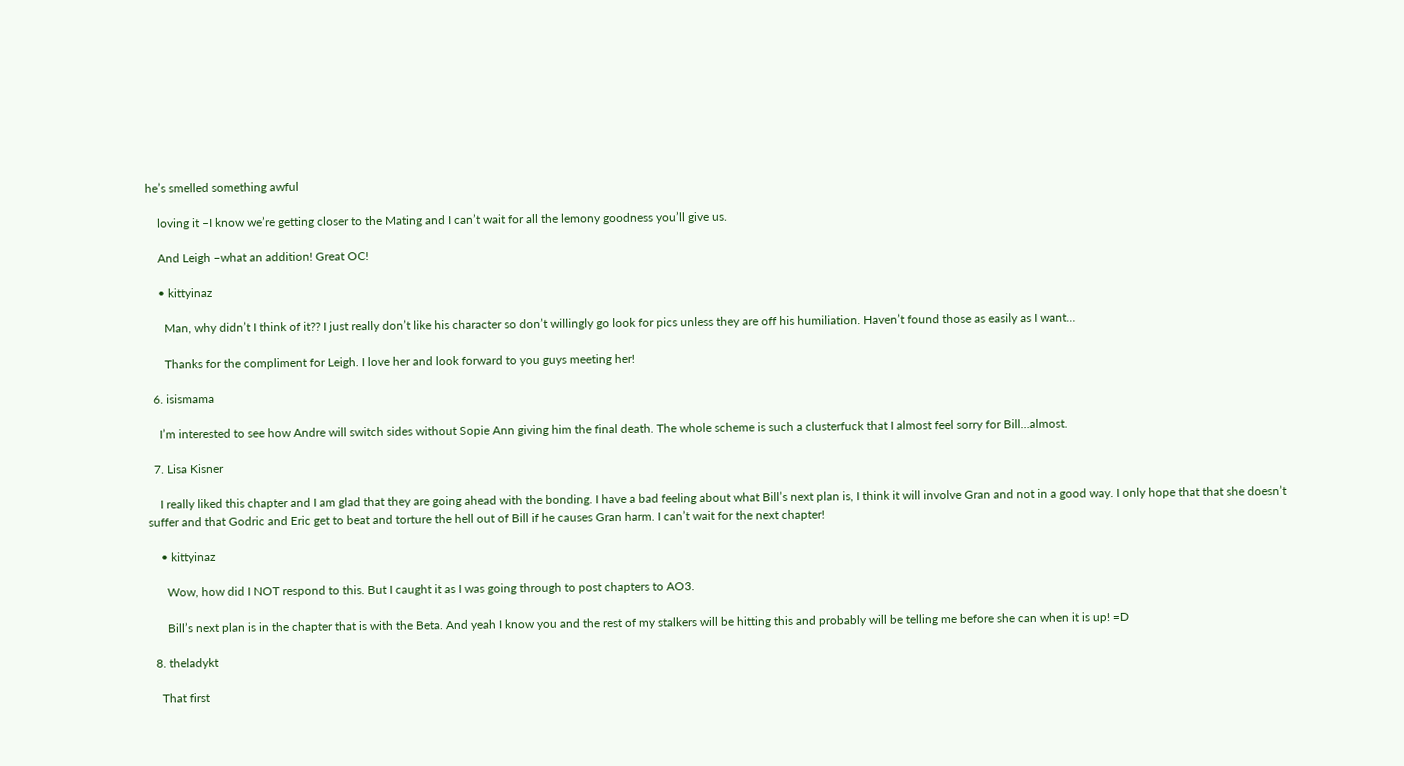he’s smelled something awful

    loving it –I know we’re getting closer to the Mating and I can’t wait for all the lemony goodness you’ll give us.

    And Leigh –what an addition! Great OC!

    • kittyinaz

      Man, why didn’t I think of it?? I just really don’t like his character so don’t willingly go look for pics unless they are off his humiliation. Haven’t found those as easily as I want…

      Thanks for the compliment for Leigh. I love her and look forward to you guys meeting her!

  6. isismama

    I’m interested to see how Andre will switch sides without Sopie Ann giving him the final death. The whole scheme is such a clusterfuck that I almost feel sorry for Bill…almost.

  7. Lisa Kisner

    I really liked this chapter and I am glad that they are going ahead with the bonding. I have a bad feeling about what Bill’s next plan is, I think it will involve Gran and not in a good way. I only hope that that she doesn’t suffer and that Godric and Eric get to beat and torture the hell out of Bill if he causes Gran harm. I can’t wait for the next chapter!

    • kittyinaz

      Wow, how did I NOT respond to this. But I caught it as I was going through to post chapters to AO3.

      Bill’s next plan is in the chapter that is with the Beta. And yeah I know you and the rest of my stalkers will be hitting this and probably will be telling me before she can when it is up! =D

  8. theladykt

    That first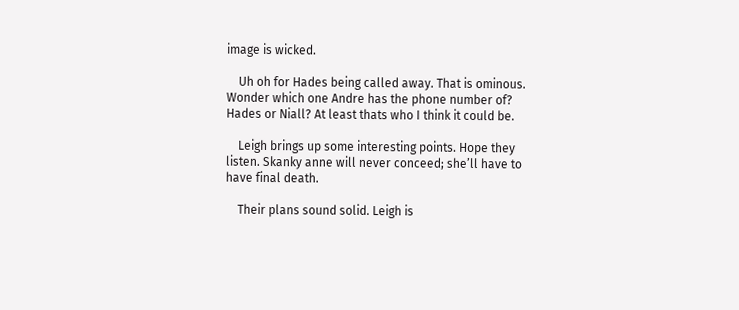image is wicked.

    Uh oh for Hades being called away. That is ominous. Wonder which one Andre has the phone number of? Hades or Niall? At least thats who I think it could be.

    Leigh brings up some interesting points. Hope they listen. Skanky anne will never conceed; she’ll have to have final death.

    Their plans sound solid. Leigh is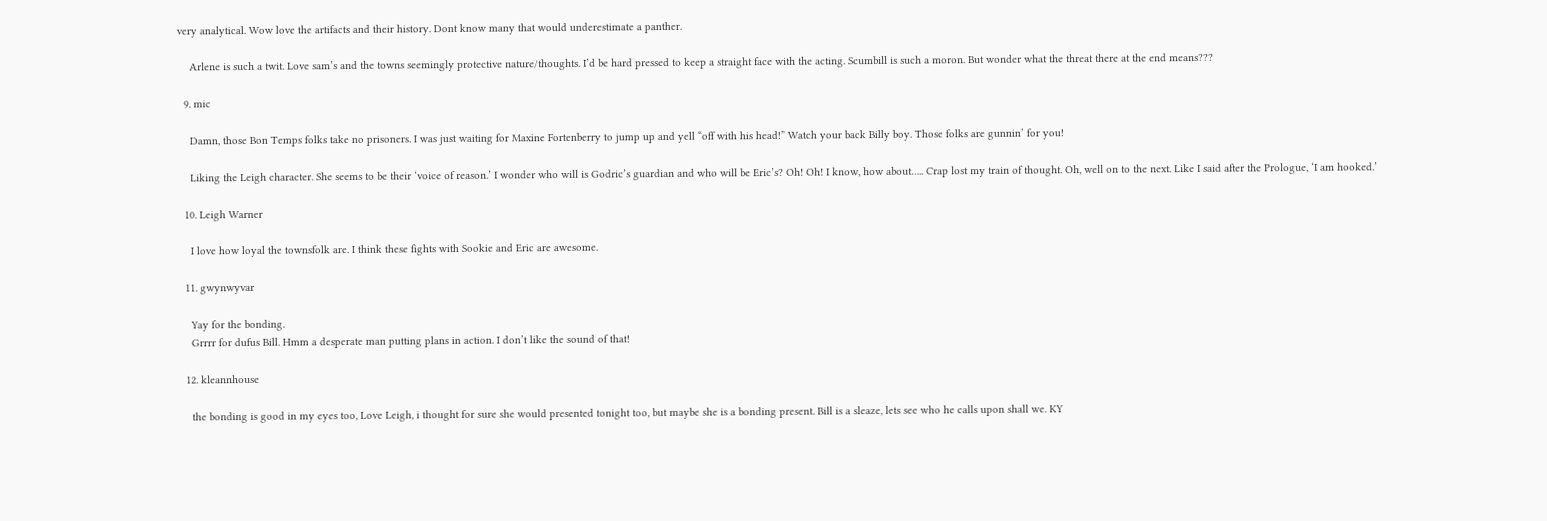very analytical. Wow love the artifacts and their history. Dont know many that would underestimate a panther.

    Arlene is such a twit. Love sam’s and the towns seemingly protective nature/thoughts. I’d be hard pressed to keep a straight face with the acting. Scumbill is such a moron. But wonder what the threat there at the end means???

  9. mic

    Damn, those Bon Temps folks take no prisoners. I was just waiting for Maxine Fortenberry to jump up and yell “off with his head!” Watch your back Billy boy. Those folks are gunnin’ for you!

    Liking the Leigh character. She seems to be their ‘voice of reason.’ I wonder who will is Godric’s guardian and who will be Eric’s? Oh! Oh! I know, how about….. Crap lost my train of thought. Oh, well on to the next. Like I said after the Prologue, ‘I am hooked.’

  10. Leigh Warner

    I love how loyal the townsfolk are. I think these fights with Sookie and Eric are awesome.

  11. gwynwyvar

    Yay for the bonding.
    Grrrr for dufus Bill. Hmm a desperate man putting plans in action. I don’t like the sound of that!

  12. kleannhouse

    the bonding is good in my eyes too, Love Leigh, i thought for sure she would presented tonight too, but maybe she is a bonding present. Bill is a sleaze, lets see who he calls upon shall we. KY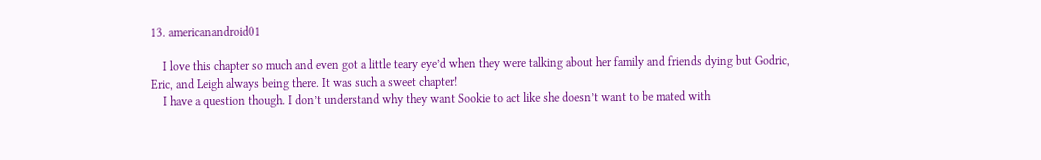13. americanandroid01

    I love this chapter so much and even got a little teary eye’d when they were talking about her family and friends dying but Godric, Eric, and Leigh always being there. It was such a sweet chapter!
    I have a question though. I don’t understand why they want Sookie to act like she doesn’t want to be mated with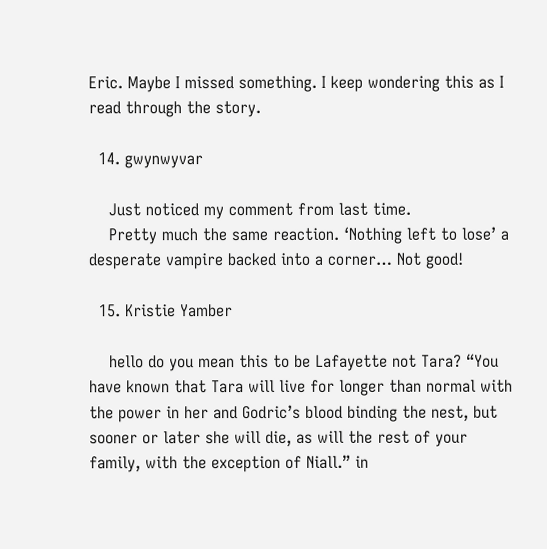Eric. Maybe I missed something. I keep wondering this as I read through the story.

  14. gwynwyvar

    Just noticed my comment from last time.
    Pretty much the same reaction. ‘Nothing left to lose’ a desperate vampire backed into a corner… Not good!

  15. Kristie Yamber

    hello do you mean this to be Lafayette not Tara? “You have known that Tara will live for longer than normal with the power in her and Godric’s blood binding the nest, but sooner or later she will die, as will the rest of your family, with the exception of Niall.” in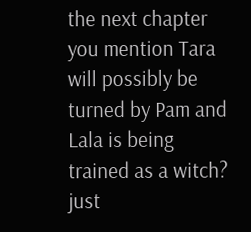the next chapter you mention Tara will possibly be turned by Pam and Lala is being trained as a witch? just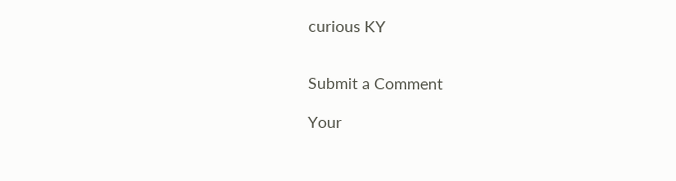curious KY


Submit a Comment

Your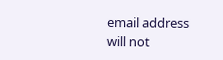email address will not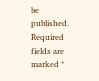be published. Required fields are marked *